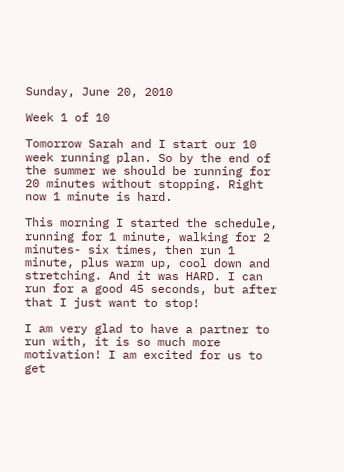Sunday, June 20, 2010

Week 1 of 10

Tomorrow Sarah and I start our 10 week running plan. So by the end of the summer we should be running for 20 minutes without stopping. Right now 1 minute is hard.

This morning I started the schedule, running for 1 minute, walking for 2 minutes- six times, then run 1 minute, plus warm up, cool down and stretching. And it was HARD. I can run for a good 45 seconds, but after that I just want to stop!

I am very glad to have a partner to run with, it is so much more motivation! I am excited for us to get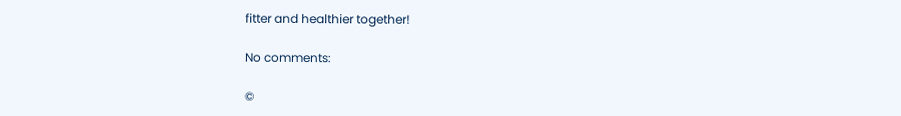fitter and healthier together!

No comments:

©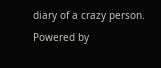diary of a crazy person. Powered by